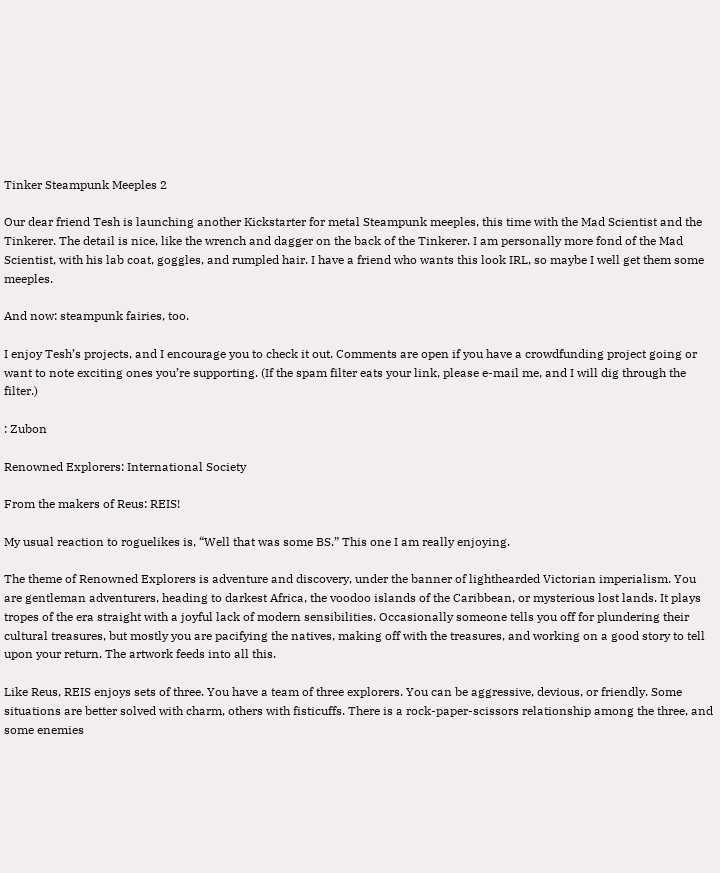Tinker Steampunk Meeples 2

Our dear friend Tesh is launching another Kickstarter for metal Steampunk meeples, this time with the Mad Scientist and the Tinkerer. The detail is nice, like the wrench and dagger on the back of the Tinkerer. I am personally more fond of the Mad Scientist, with his lab coat, goggles, and rumpled hair. I have a friend who wants this look IRL, so maybe I well get them some meeples.

And now: steampunk fairies, too.

I enjoy Tesh’s projects, and I encourage you to check it out. Comments are open if you have a crowdfunding project going or want to note exciting ones you’re supporting. (If the spam filter eats your link, please e-mail me, and I will dig through the filter.)

: Zubon

Renowned Explorers: International Society

From the makers of Reus: REIS!

My usual reaction to roguelikes is, “Well that was some BS.” This one I am really enjoying.

The theme of Renowned Explorers is adventure and discovery, under the banner of lighthearded Victorian imperialism. You are gentleman adventurers, heading to darkest Africa, the voodoo islands of the Caribbean, or mysterious lost lands. It plays tropes of the era straight with a joyful lack of modern sensibilities. Occasionally someone tells you off for plundering their cultural treasures, but mostly you are pacifying the natives, making off with the treasures, and working on a good story to tell upon your return. The artwork feeds into all this.

Like Reus, REIS enjoys sets of three. You have a team of three explorers. You can be aggressive, devious, or friendly. Some situations are better solved with charm, others with fisticuffs. There is a rock-paper-scissors relationship among the three, and some enemies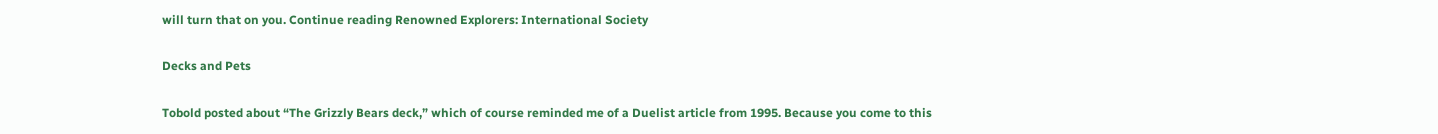will turn that on you. Continue reading Renowned Explorers: International Society

Decks and Pets

Tobold posted about “The Grizzly Bears deck,” which of course reminded me of a Duelist article from 1995. Because you come to this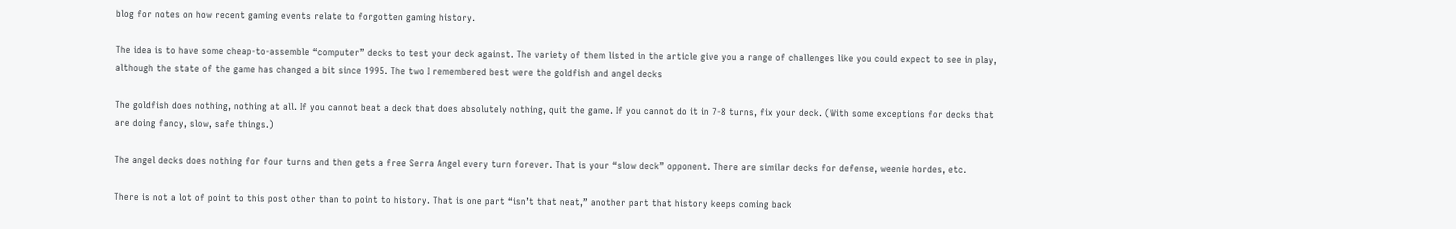blog for notes on how recent gaming events relate to forgotten gaming history.

The idea is to have some cheap-to-assemble “computer” decks to test your deck against. The variety of them listed in the article give you a range of challenges like you could expect to see in play, although the state of the game has changed a bit since 1995. The two I remembered best were the goldfish and angel decks

The goldfish does nothing, nothing at all. If you cannot beat a deck that does absolutely nothing, quit the game. If you cannot do it in 7-8 turns, fix your deck. (With some exceptions for decks that are doing fancy, slow, safe things.)

The angel decks does nothing for four turns and then gets a free Serra Angel every turn forever. That is your “slow deck” opponent. There are similar decks for defense, weenie hordes, etc.

There is not a lot of point to this post other than to point to history. That is one part “isn’t that neat,” another part that history keeps coming back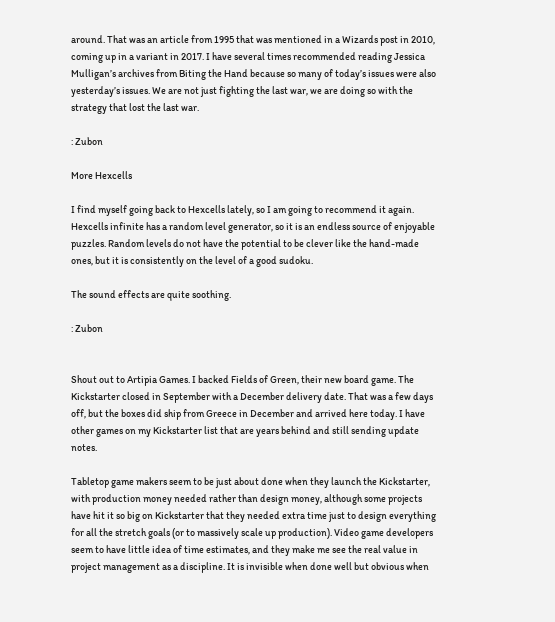around. That was an article from 1995 that was mentioned in a Wizards post in 2010, coming up in a variant in 2017. I have several times recommended reading Jessica Mulligan’s archives from Biting the Hand because so many of today’s issues were also yesterday’s issues. We are not just fighting the last war, we are doing so with the strategy that lost the last war.

: Zubon

More Hexcells

I find myself going back to Hexcells lately, so I am going to recommend it again. Hexcells infinite has a random level generator, so it is an endless source of enjoyable puzzles. Random levels do not have the potential to be clever like the hand-made ones, but it is consistently on the level of a good sudoku.

The sound effects are quite soothing.

: Zubon


Shout out to Artipia Games. I backed Fields of Green, their new board game. The Kickstarter closed in September with a December delivery date. That was a few days off, but the boxes did ship from Greece in December and arrived here today. I have other games on my Kickstarter list that are years behind and still sending update notes.

Tabletop game makers seem to be just about done when they launch the Kickstarter, with production money needed rather than design money, although some projects have hit it so big on Kickstarter that they needed extra time just to design everything for all the stretch goals (or to massively scale up production). Video game developers seem to have little idea of time estimates, and they make me see the real value in project management as a discipline. It is invisible when done well but obvious when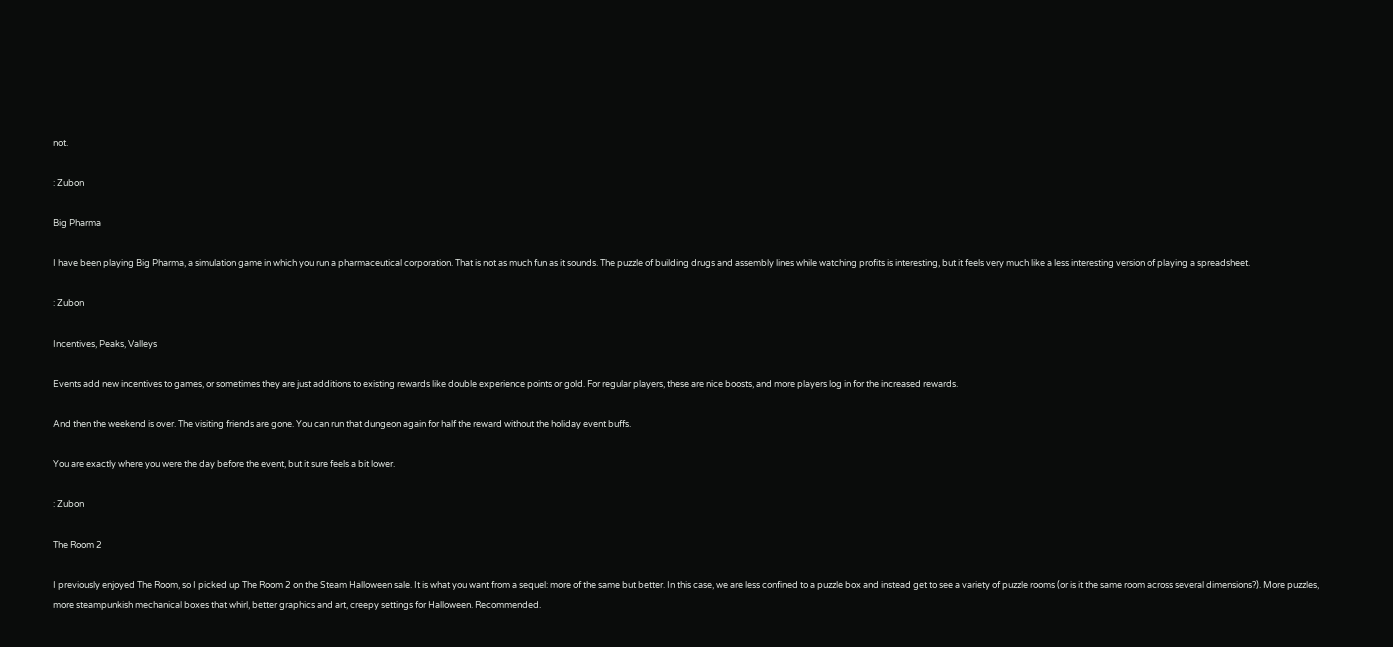not.

: Zubon

Big Pharma

I have been playing Big Pharma, a simulation game in which you run a pharmaceutical corporation. That is not as much fun as it sounds. The puzzle of building drugs and assembly lines while watching profits is interesting, but it feels very much like a less interesting version of playing a spreadsheet.

: Zubon

Incentives, Peaks, Valleys

Events add new incentives to games, or sometimes they are just additions to existing rewards like double experience points or gold. For regular players, these are nice boosts, and more players log in for the increased rewards.

And then the weekend is over. The visiting friends are gone. You can run that dungeon again for half the reward without the holiday event buffs.

You are exactly where you were the day before the event, but it sure feels a bit lower.

: Zubon

The Room 2

I previously enjoyed The Room, so I picked up The Room 2 on the Steam Halloween sale. It is what you want from a sequel: more of the same but better. In this case, we are less confined to a puzzle box and instead get to see a variety of puzzle rooms (or is it the same room across several dimensions?). More puzzles, more steampunkish mechanical boxes that whirl, better graphics and art, creepy settings for Halloween. Recommended.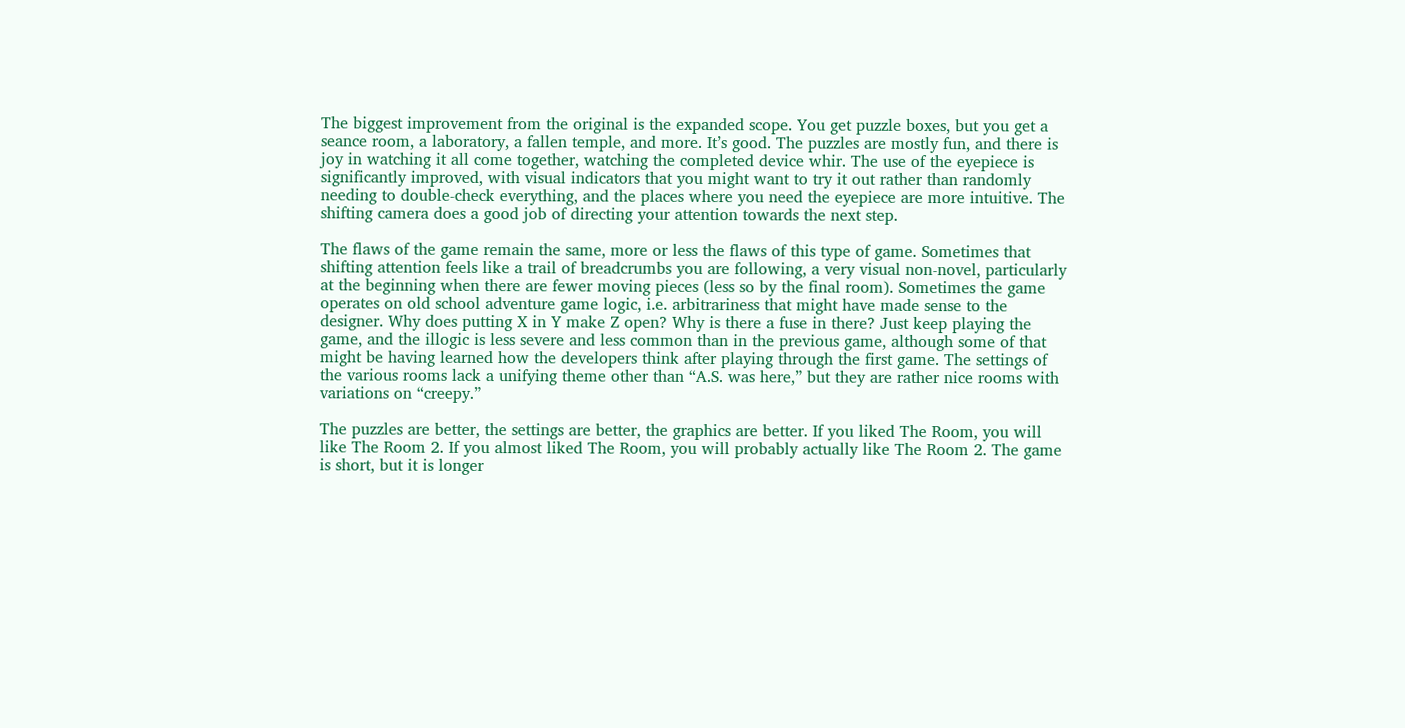The biggest improvement from the original is the expanded scope. You get puzzle boxes, but you get a seance room, a laboratory, a fallen temple, and more. It’s good. The puzzles are mostly fun, and there is joy in watching it all come together, watching the completed device whir. The use of the eyepiece is significantly improved, with visual indicators that you might want to try it out rather than randomly needing to double-check everything, and the places where you need the eyepiece are more intuitive. The shifting camera does a good job of directing your attention towards the next step.

The flaws of the game remain the same, more or less the flaws of this type of game. Sometimes that shifting attention feels like a trail of breadcrumbs you are following, a very visual non-novel, particularly at the beginning when there are fewer moving pieces (less so by the final room). Sometimes the game operates on old school adventure game logic, i.e. arbitrariness that might have made sense to the designer. Why does putting X in Y make Z open? Why is there a fuse in there? Just keep playing the game, and the illogic is less severe and less common than in the previous game, although some of that might be having learned how the developers think after playing through the first game. The settings of the various rooms lack a unifying theme other than “A.S. was here,” but they are rather nice rooms with variations on “creepy.”

The puzzles are better, the settings are better, the graphics are better. If you liked The Room, you will like The Room 2. If you almost liked The Room, you will probably actually like The Room 2. The game is short, but it is longer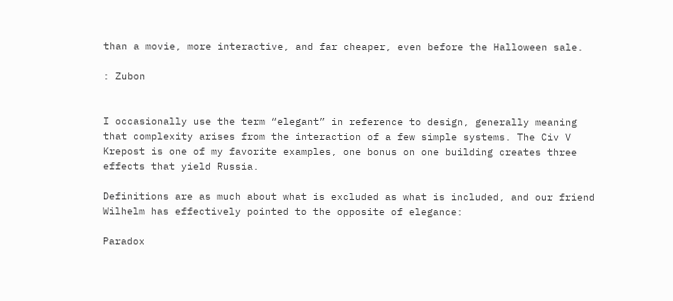than a movie, more interactive, and far cheaper, even before the Halloween sale.

: Zubon


I occasionally use the term “elegant” in reference to design, generally meaning that complexity arises from the interaction of a few simple systems. The Civ V Krepost is one of my favorite examples, one bonus on one building creates three effects that yield Russia.

Definitions are as much about what is excluded as what is included, and our friend Wilhelm has effectively pointed to the opposite of elegance:

Paradox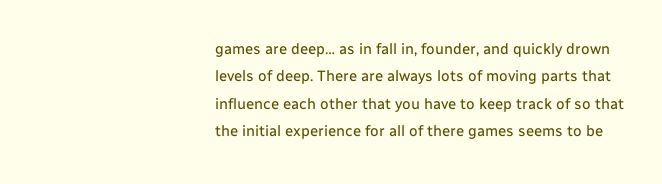games are deep… as in fall in, founder, and quickly drown levels of deep. There are always lots of moving parts that influence each other that you have to keep track of so that the initial experience for all of there games seems to be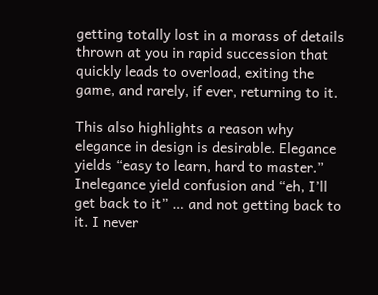getting totally lost in a morass of details thrown at you in rapid succession that quickly leads to overload, exiting the game, and rarely, if ever, returning to it.

This also highlights a reason why elegance in design is desirable. Elegance yields “easy to learn, hard to master.” Inelegance yield confusion and “eh, I’ll get back to it” … and not getting back to it. I never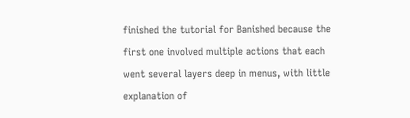finished the tutorial for Banished because the first one involved multiple actions that each went several layers deep in menus, with little explanation of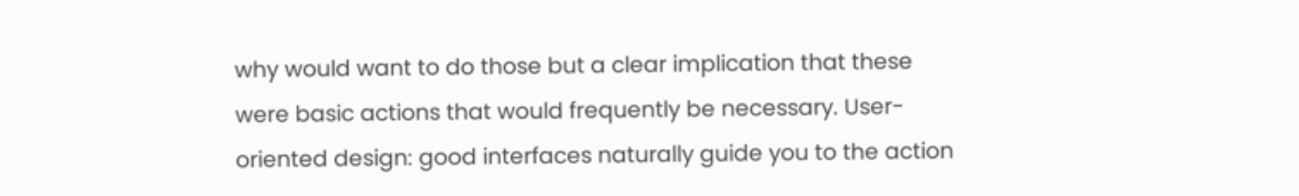why would want to do those but a clear implication that these were basic actions that would frequently be necessary. User-oriented design: good interfaces naturally guide you to the action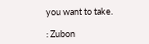you want to take.

: Zubon